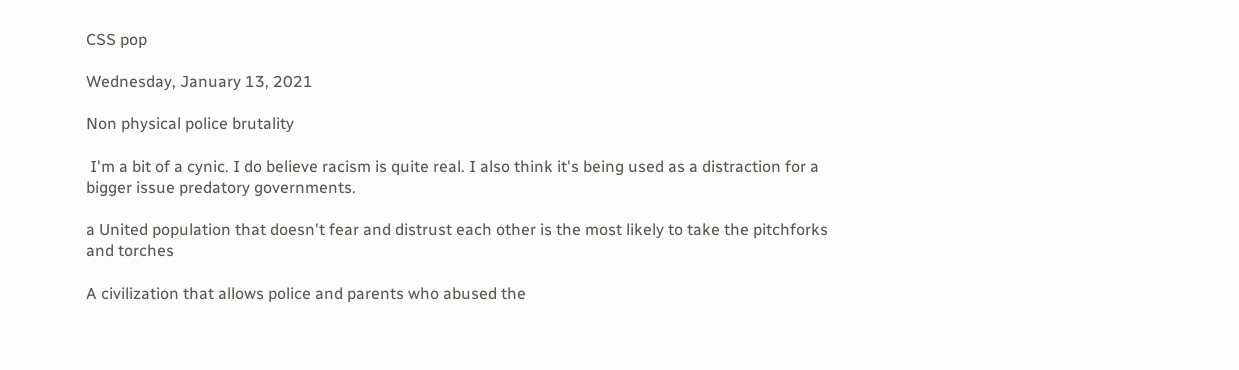CSS pop

Wednesday, January 13, 2021

Non physical police brutality

 I'm a bit of a cynic. I do believe racism is quite real. I also think it's being used as a distraction for a bigger issue predatory governments.

a United population that doesn't fear and distrust each other is the most likely to take the pitchforks and torches

A civilization that allows police and parents who abused the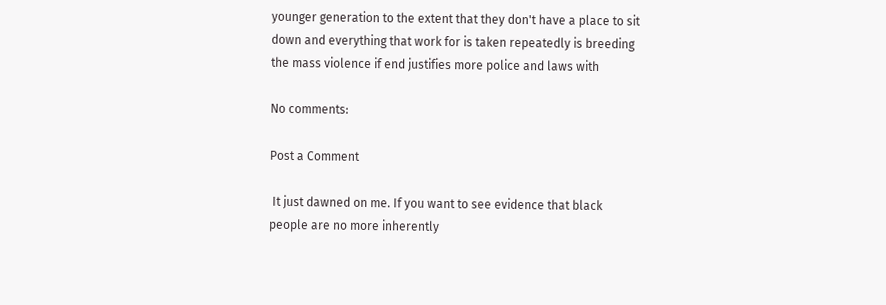younger generation to the extent that they don't have a place to sit down and everything that work for is taken repeatedly is breeding the mass violence if end justifies more police and laws with

No comments:

Post a Comment

 It just dawned on me. If you want to see evidence that black people are no more inherently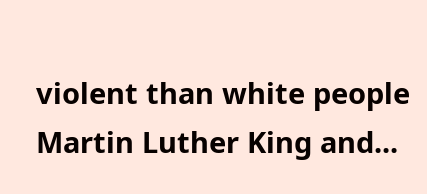violent than white people Martin Luther King and...